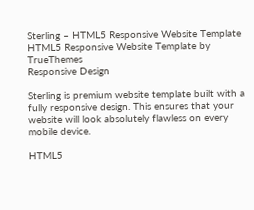Sterling – HTML5 Responsive Website Template
HTML5 Responsive Website Template by TrueThemes
Responsive Design

Sterling is premium website template built with a fully responsive design. This ensures that your website will look absolutely flawless on every mobile device.

HTML5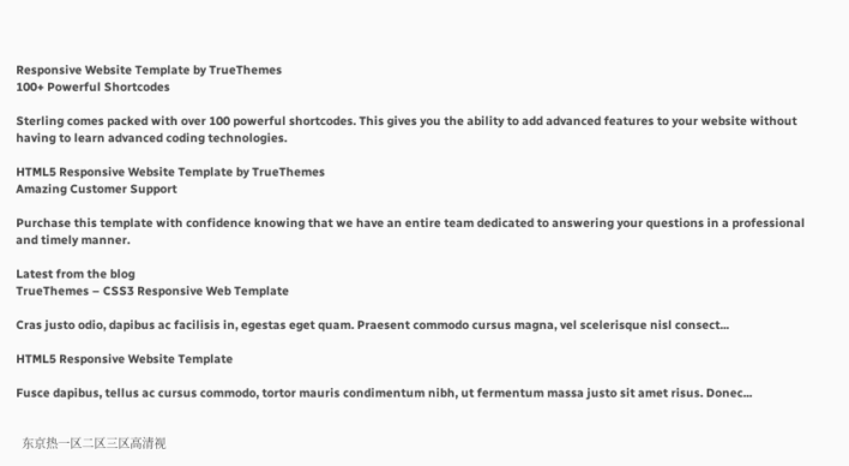Responsive Website Template by TrueThemes
100+ Powerful Shortcodes

Sterling comes packed with over 100 powerful shortcodes. This gives you the ability to add advanced features to your website without having to learn advanced coding technologies.

HTML5 Responsive Website Template by TrueThemes
Amazing Customer Support

Purchase this template with confidence knowing that we have an entire team dedicated to answering your questions in a professional and timely manner.

Latest from the blog
TrueThemes – CSS3 Responsive Web Template

Cras justo odio, dapibus ac facilisis in, egestas eget quam. Praesent commodo cursus magna, vel scelerisque nisl consect...

HTML5 Responsive Website Template

Fusce dapibus, tellus ac cursus commodo, tortor mauris condimentum nibh, ut fermentum massa justo sit amet risus. Donec...


  东京热一区二区三区高清视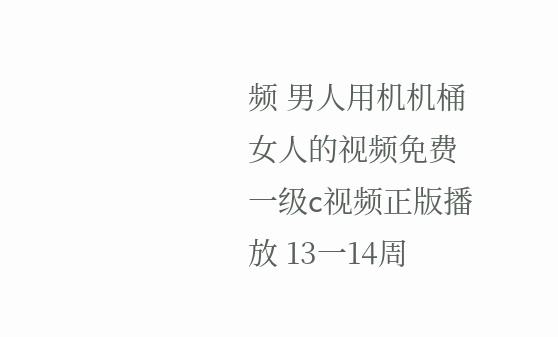频 男人用机机桶女人的视频免费 一级c视频正版播放 13一14周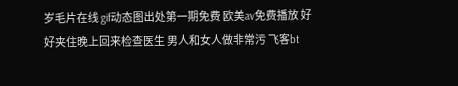岁毛片在线 gif动态图出处第一期免费 欧美av免费播放 好好夹住晚上回来检查医生 男人和女人做非常污 飞客bt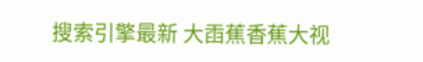搜索引擎最新 大臿蕉香蕉大视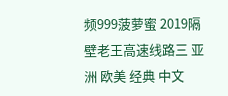频999菠萝蜜 2019隔壁老王高速线路三 亚洲 欧美 经典 中文